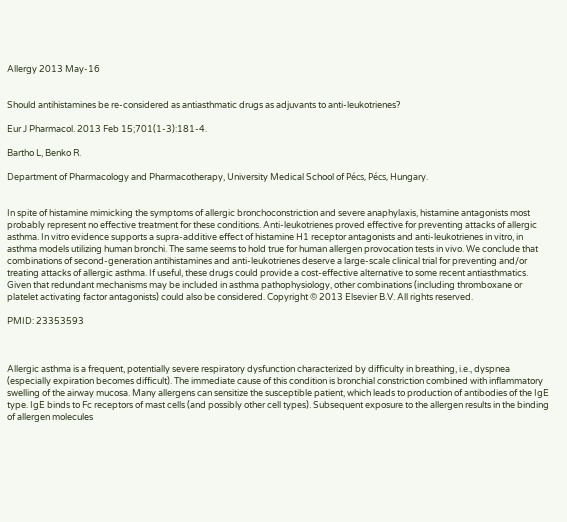Allergy 2013 May-16


Should antihistamines be re-considered as antiasthmatic drugs as adjuvants to anti-leukotrienes?

Eur J Pharmacol. 2013 Feb 15;701(1-3):181-4.

Bartho L, Benko R.

Department of Pharmacology and Pharmacotherapy, University Medical School of Pécs, Pécs, Hungary.


In spite of histamine mimicking the symptoms of allergic bronchoconstriction and severe anaphylaxis, histamine antagonists most probably represent no effective treatment for these conditions. Anti-leukotrienes proved effective for preventing attacks of allergic asthma. In vitro evidence supports a supra-additive effect of histamine H1 receptor antagonists and anti-leukotrienes in vitro, in asthma models utilizing human bronchi. The same seems to hold true for human allergen provocation tests in vivo. We conclude that combinations of second-generation antihistamines and anti-leukotrienes deserve a large-scale clinical trial for preventing and/or treating attacks of allergic asthma. If useful, these drugs could provide a cost-effective alternative to some recent antiasthmatics. Given that redundant mechanisms may be included in asthma pathophysiology, other combinations (including thromboxane or platelet activating factor antagonists) could also be considered. Copyright © 2013 Elsevier B.V. All rights reserved.

PMID: 23353593



Allergic asthma is a frequent, potentially severe respiratory dysfunction characterized by difficulty in breathing, i.e., dyspnea (especially expiration becomes difficult). The immediate cause of this condition is bronchial constriction combined with inflammatory swelling of the airway mucosa. Many allergens can sensitize the susceptible patient, which leads to production of antibodies of the IgE type. IgE binds to Fc receptors of mast cells (and possibly other cell types). Subsequent exposure to the allergen results in the binding of allergen molecules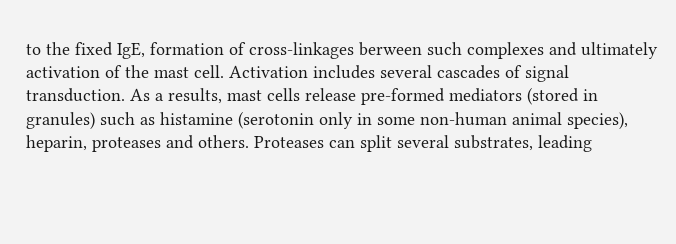to the fixed IgE, formation of cross-linkages berween such complexes and ultimately activation of the mast cell. Activation includes several cascades of signal transduction. As a results, mast cells release pre-formed mediators (stored in granules) such as histamine (serotonin only in some non-human animal species), heparin, proteases and others. Proteases can split several substrates, leading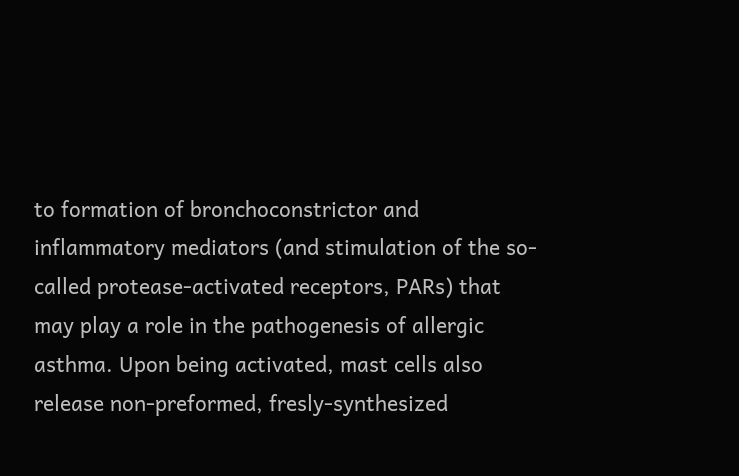to formation of bronchoconstrictor and inflammatory mediators (and stimulation of the so-called protease-activated receptors, PARs) that may play a role in the pathogenesis of allergic asthma. Upon being activated, mast cells also release non-preformed, fresly-synthesized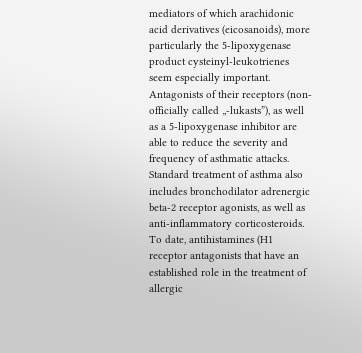mediators of which arachidonic acid derivatives (eicosanoids), more particularly the 5-lipoxygenase product cysteinyl-leukotrienes seem especially important. Antagonists of their receptors (non-officially called „-lukasts”), as well as a 5-lipoxygenase inhibitor are able to reduce the severity and frequency of asthmatic attacks. Standard treatment of asthma also includes bronchodilator adrenergic beta-2 receptor agonists, as well as anti-inflammatory corticosteroids. To date, antihistamines (H1 receptor antagonists that have an established role in the treatment of allergic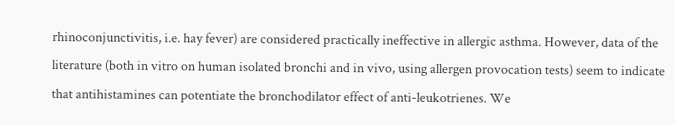rhinoconjunctivitis, i.e. hay fever) are considered practically ineffective in allergic asthma. However, data of the literature (both in vitro on human isolated bronchi and in vivo, using allergen provocation tests) seem to indicate that antihistamines can potentiate the bronchodilator effect of anti-leukotrienes. We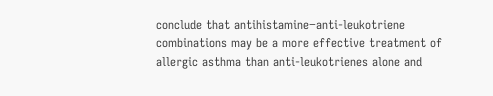conclude that antihistamine−anti-leukotriene combinations may be a more effective treatment of allergic asthma than anti-leukotrienes alone and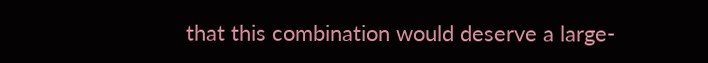that this combination would deserve a large-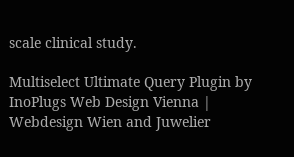scale clinical study.

Multiselect Ultimate Query Plugin by InoPlugs Web Design Vienna | Webdesign Wien and Juwelier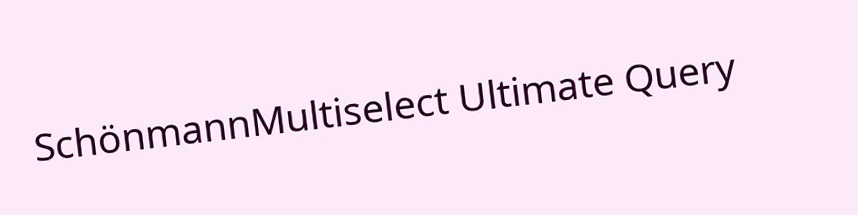SchönmannMultiselect Ultimate Query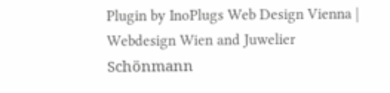Plugin by InoPlugs Web Design Vienna | Webdesign Wien and Juwelier Schönmann